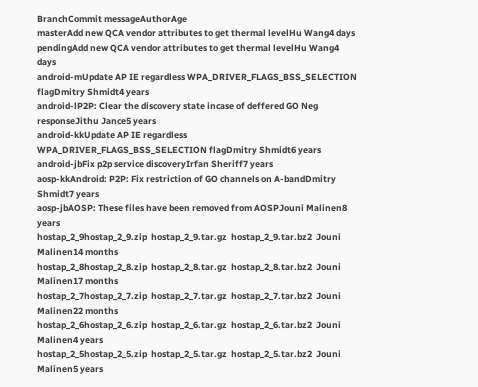BranchCommit messageAuthorAge
masterAdd new QCA vendor attributes to get thermal levelHu Wang4 days
pendingAdd new QCA vendor attributes to get thermal levelHu Wang4 days
android-mUpdate AP IE regardless WPA_DRIVER_FLAGS_BSS_SELECTION flagDmitry Shmidt4 years
android-lP2P: Clear the discovery state incase of deffered GO Neg responseJithu Jance5 years
android-kkUpdate AP IE regardless WPA_DRIVER_FLAGS_BSS_SELECTION flagDmitry Shmidt6 years
android-jbFix p2p service discoveryIrfan Sheriff7 years
aosp-kkAndroid: P2P: Fix restriction of GO channels on A-bandDmitry Shmidt7 years
aosp-jbAOSP: These files have been removed from AOSPJouni Malinen8 years
hostap_2_9hostap_2_9.zip  hostap_2_9.tar.gz  hostap_2_9.tar.bz2  Jouni Malinen14 months
hostap_2_8hostap_2_8.zip  hostap_2_8.tar.gz  hostap_2_8.tar.bz2  Jouni Malinen17 months
hostap_2_7hostap_2_7.zip  hostap_2_7.tar.gz  hostap_2_7.tar.bz2  Jouni Malinen22 months
hostap_2_6hostap_2_6.zip  hostap_2_6.tar.gz  hostap_2_6.tar.bz2  Jouni Malinen4 years
hostap_2_5hostap_2_5.zip  hostap_2_5.tar.gz  hostap_2_5.tar.bz2  Jouni Malinen5 years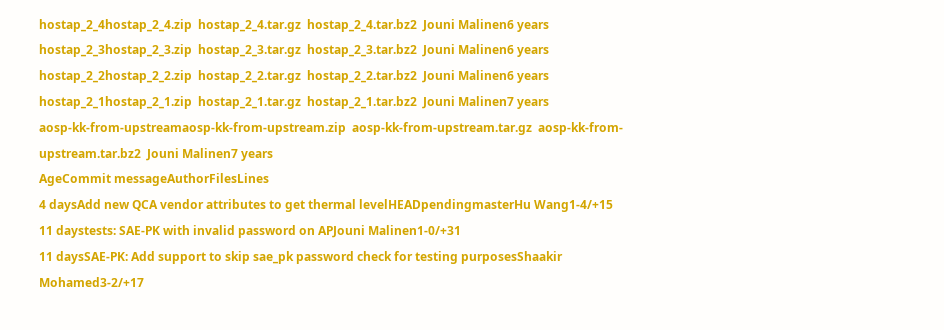hostap_2_4hostap_2_4.zip  hostap_2_4.tar.gz  hostap_2_4.tar.bz2  Jouni Malinen6 years
hostap_2_3hostap_2_3.zip  hostap_2_3.tar.gz  hostap_2_3.tar.bz2  Jouni Malinen6 years
hostap_2_2hostap_2_2.zip  hostap_2_2.tar.gz  hostap_2_2.tar.bz2  Jouni Malinen6 years
hostap_2_1hostap_2_1.zip  hostap_2_1.tar.gz  hostap_2_1.tar.bz2  Jouni Malinen7 years
aosp-kk-from-upstreamaosp-kk-from-upstream.zip  aosp-kk-from-upstream.tar.gz  aosp-kk-from-upstream.tar.bz2  Jouni Malinen7 years
AgeCommit messageAuthorFilesLines
4 daysAdd new QCA vendor attributes to get thermal levelHEADpendingmasterHu Wang1-4/+15
11 daystests: SAE-PK with invalid password on APJouni Malinen1-0/+31
11 daysSAE-PK: Add support to skip sae_pk password check for testing purposesShaakir Mohamed3-2/+17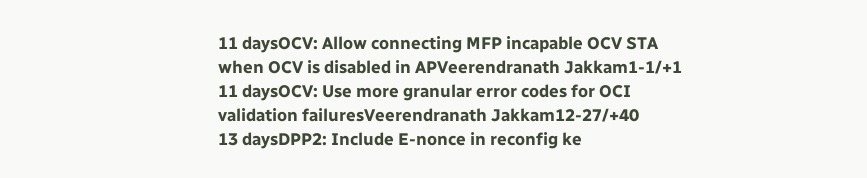11 daysOCV: Allow connecting MFP incapable OCV STA when OCV is disabled in APVeerendranath Jakkam1-1/+1
11 daysOCV: Use more granular error codes for OCI validation failuresVeerendranath Jakkam12-27/+40
13 daysDPP2: Include E-nonce in reconfig ke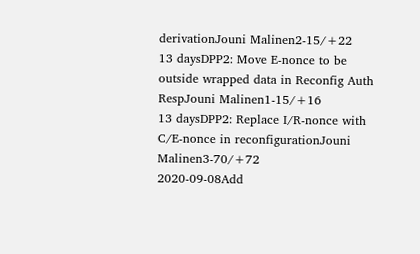derivationJouni Malinen2-15/+22
13 daysDPP2: Move E-nonce to be outside wrapped data in Reconfig Auth RespJouni Malinen1-15/+16
13 daysDPP2: Replace I/R-nonce with C/E-nonce in reconfigurationJouni Malinen3-70/+72
2020-09-08Add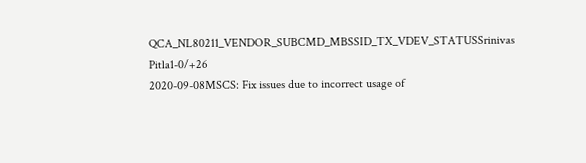QCA_NL80211_VENDOR_SUBCMD_MBSSID_TX_VDEV_STATUSSrinivas Pitla1-0/+26
2020-09-08MSCS: Fix issues due to incorrect usage of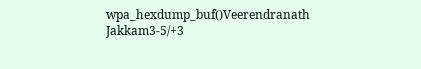wpa_hexdump_buf()Veerendranath Jakkam3-5/+3